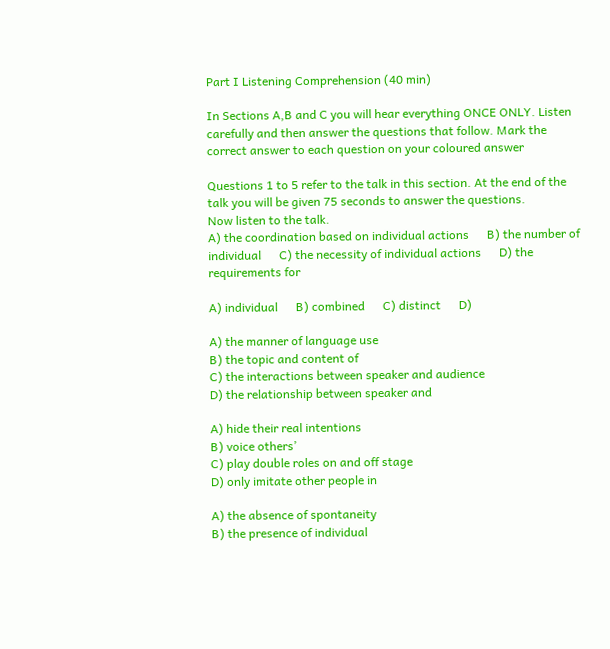Part Ⅰ Listening Comprehension (40 min)

In Sections A,B and C you will hear everything ONCE ONLY. Listen carefully and then answer the questions that follow. Mark the correct answer to each question on your coloured answer

Questions 1 to 5 refer to the talk in this section. At the end of the talk you will be given 75 seconds to answer the questions.
Now listen to the talk.
A) the coordination based on individual actions      B) the number of individual      C) the necessity of individual actions      D) the requirements for

A) individual      B) combined      C) distinct      D)

A) the manner of language use
B) the topic and content of
C) the interactions between speaker and audience
D) the relationship between speaker and

A) hide their real intentions
B) voice others’
C) play double roles on and off stage
D) only imitate other people in

A) the absence of spontaneity
B) the presence of individual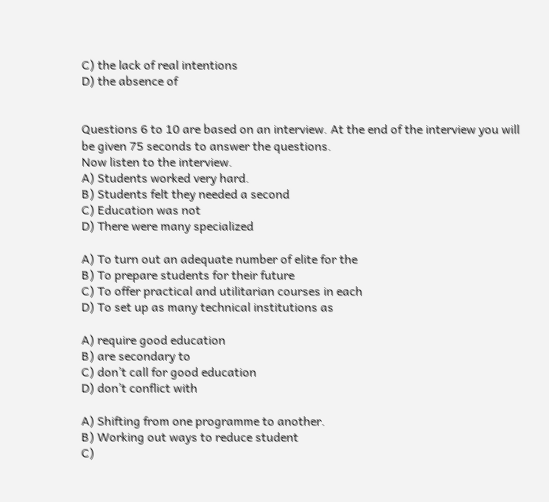C) the lack of real intentions
D) the absence of


Questions 6 to 10 are based on an interview. At the end of the interview you will be given 75 seconds to answer the questions.
Now listen to the interview.
A) Students worked very hard.
B) Students felt they needed a second
C) Education was not
D) There were many specialized

A) To turn out an adequate number of elite for the
B) To prepare students for their future
C) To offer practical and utilitarian courses in each
D) To set up as many technical institutions as

A) require good education
B) are secondary to
C) don’t call for good education
D) don’t conflict with

A) Shifting from one programme to another.
B) Working out ways to reduce student
C)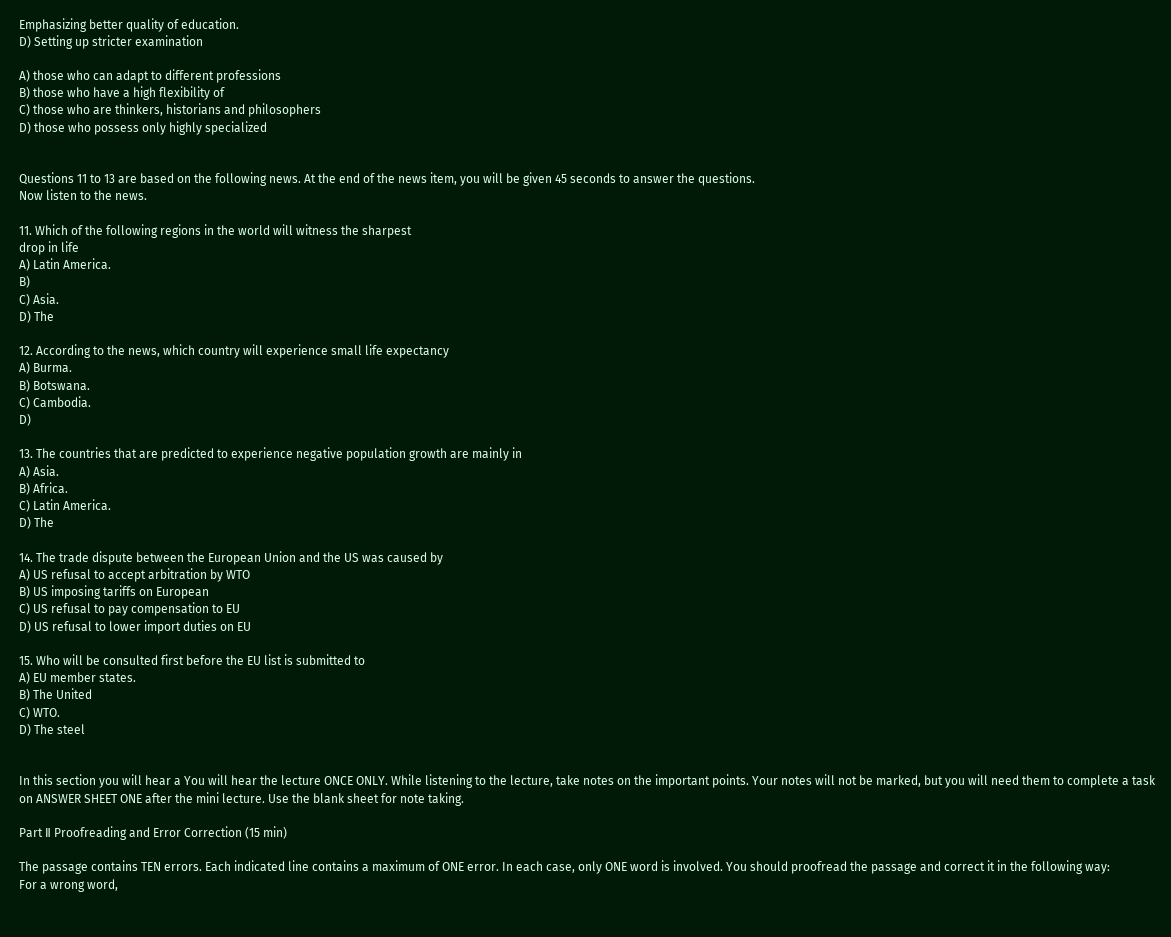Emphasizing better quality of education.
D) Setting up stricter examination

A) those who can adapt to different professions
B) those who have a high flexibility of
C) those who are thinkers, historians and philosophers
D) those who possess only highly specialized


Questions 11 to 13 are based on the following news. At the end of the news item, you will be given 45 seconds to answer the questions.
Now listen to the news.

11. Which of the following regions in the world will witness the sharpest
drop in life
A) Latin America.
B)
C) Asia.
D) The

12. According to the news, which country will experience small life expectancy
A) Burma.
B) Botswana.
C) Cambodia.
D)

13. The countries that are predicted to experience negative population growth are mainly in
A) Asia.
B) Africa.
C) Latin America.
D) The

14. The trade dispute between the European Union and the US was caused by
A) US refusal to accept arbitration by WTO
B) US imposing tariffs on European
C) US refusal to pay compensation to EU
D) US refusal to lower import duties on EU

15. Who will be consulted first before the EU list is submitted to
A) EU member states.
B) The United
C) WTO.
D) The steel


In this section you will hear a You will hear the lecture ONCE ONLY. While listening to the lecture, take notes on the important points. Your notes will not be marked, but you will need them to complete a task on ANSWER SHEET ONE after the mini lecture. Use the blank sheet for note taking.

Part Ⅱ Proofreading and Error Correction (15 min)

The passage contains TEN errors. Each indicated line contains a maximum of ONE error. In each case, only ONE word is involved. You should proofread the passage and correct it in the following way:
For a wrong word,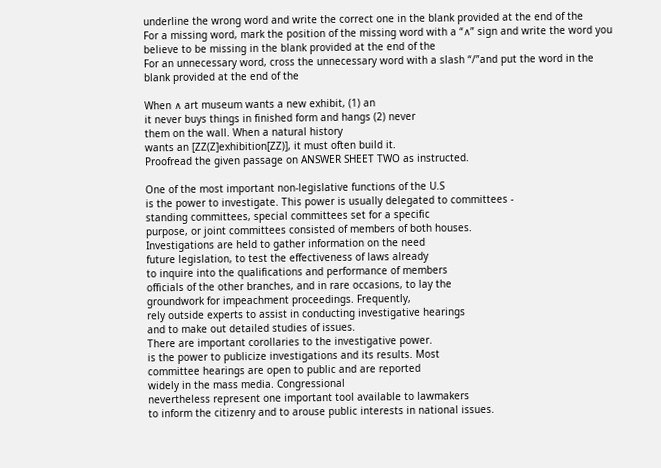underline the wrong word and write the correct one in the blank provided at the end of the
For a missing word, mark the position of the missing word with a “∧” sign and write the word you believe to be missing in the blank provided at the end of the
For an unnecessary word, cross the unnecessary word with a slash “/”and put the word in the blank provided at the end of the

When ∧ art museum wants a new exhibit, (1) an
it never buys things in finished form and hangs (2) never
them on the wall. When a natural history
wants an [ZZ(Z]exhibition[ZZ)], it must often build it.
Proofread the given passage on ANSWER SHEET TWO as instructed.

One of the most important non-legislative functions of the U.S
is the power to investigate. This power is usually delegated to committees -
standing committees, special committees set for a specific
purpose, or joint committees consisted of members of both houses.
Investigations are held to gather information on the need
future legislation, to test the effectiveness of laws already
to inquire into the qualifications and performance of members
officials of the other branches, and in rare occasions, to lay the
groundwork for impeachment proceedings. Frequently,
rely outside experts to assist in conducting investigative hearings
and to make out detailed studies of issues.
There are important corollaries to the investigative power.
is the power to publicize investigations and its results. Most
committee hearings are open to public and are reported
widely in the mass media. Congressional
nevertheless represent one important tool available to lawmakers
to inform the citizenry and to arouse public interests in national issues.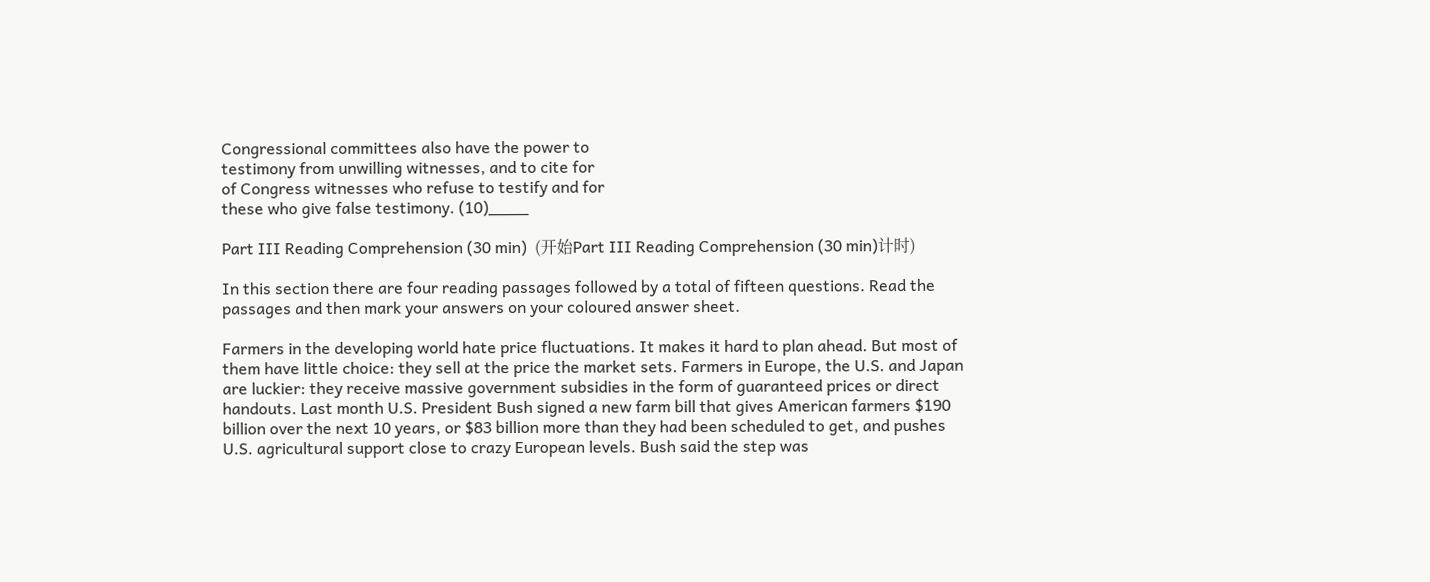Congressional committees also have the power to
testimony from unwilling witnesses, and to cite for
of Congress witnesses who refuse to testify and for
these who give false testimony. (10)____

Part Ⅲ Reading Comprehension (30 min)  (开始Part Ⅲ Reading Comprehension (30 min)计时)

In this section there are four reading passages followed by a total of fifteen questions. Read the passages and then mark your answers on your coloured answer sheet.

Farmers in the developing world hate price fluctuations. It makes it hard to plan ahead. But most of them have little choice: they sell at the price the market sets. Farmers in Europe, the U.S. and Japan are luckier: they receive massive government subsidies in the form of guaranteed prices or direct handouts. Last month U.S. President Bush signed a new farm bill that gives American farmers $190 billion over the next 10 years, or $83 billion more than they had been scheduled to get, and pushes U.S. agricultural support close to crazy European levels. Bush said the step was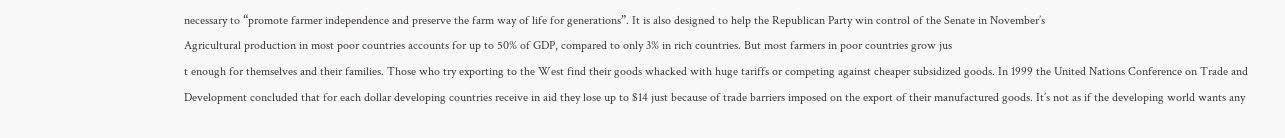necessary to “promote farmer independence and preserve the farm way of life for generations”. It is also designed to help the Republican Party win control of the Senate in November’s
Agricultural production in most poor countries accounts for up to 50% of GDP, compared to only 3% in rich countries. But most farmers in poor countries grow jus
t enough for themselves and their families. Those who try exporting to the West find their goods whacked with huge tariffs or competing against cheaper subsidized goods. In 1999 the United Nations Conference on Trade and Development concluded that for each dollar developing countries receive in aid they lose up to $14 just because of trade barriers imposed on the export of their manufactured goods. It’s not as if the developing world wants any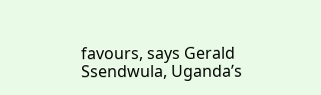favours, says Gerald Ssendwula, Uganda’s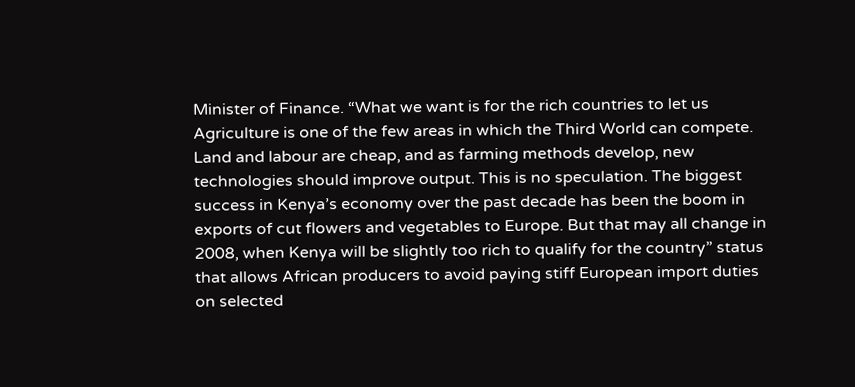Minister of Finance. “What we want is for the rich countries to let us
Agriculture is one of the few areas in which the Third World can compete. Land and labour are cheap, and as farming methods develop, new technologies should improve output. This is no speculation. The biggest success in Kenya’s economy over the past decade has been the boom in exports of cut flowers and vegetables to Europe. But that may all change in 2008, when Kenya will be slightly too rich to qualify for the country” status that allows African producers to avoid paying stiff European import duties on selected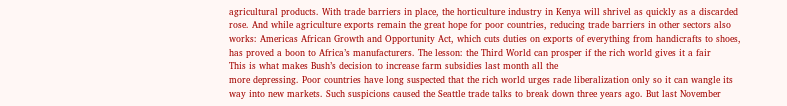agricultural products. With trade barriers in place, the horticulture industry in Kenya will shrivel as quickly as a discarded rose. And while agriculture exports remain the great hope for poor countries, reducing trade barriers in other sectors also works: Americas African Growth and Opportunity Act, which cuts duties on exports of everything from handicrafts to shoes, has proved a boon to Africa’s manufacturers. The lesson: the Third World can prosper if the rich world gives it a fair
This is what makes Bush’s decision to increase farm subsidies last month all the
more depressing. Poor countries have long suspected that the rich world urges rade liberalization only so it can wangle its way into new markets. Such suspicions caused the Seattle trade talks to break down three years ago. But last November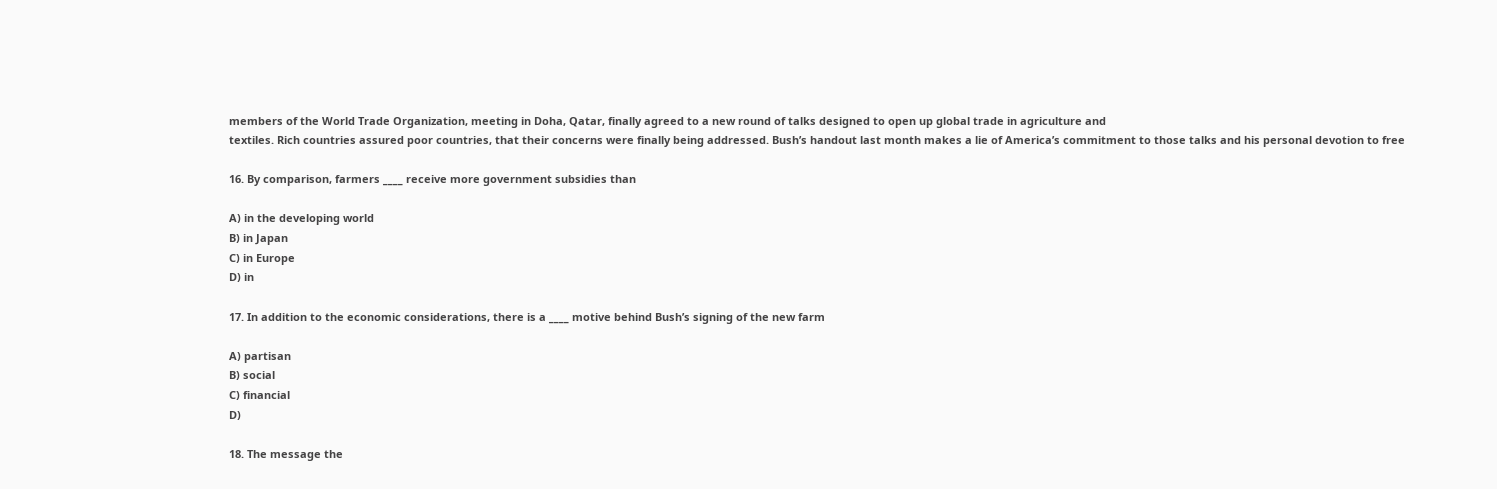members of the World Trade Organization, meeting in Doha, Qatar, finally agreed to a new round of talks designed to open up global trade in agriculture and
textiles. Rich countries assured poor countries, that their concerns were finally being addressed. Bush’s handout last month makes a lie of America’s commitment to those talks and his personal devotion to free

16. By comparison, farmers ____ receive more government subsidies than

A) in the developing world
B) in Japan
C) in Europe
D) in

17. In addition to the economic considerations, there is a ____ motive behind Bush’s signing of the new farm

A) partisan
B) social
C) financial
D)

18. The message the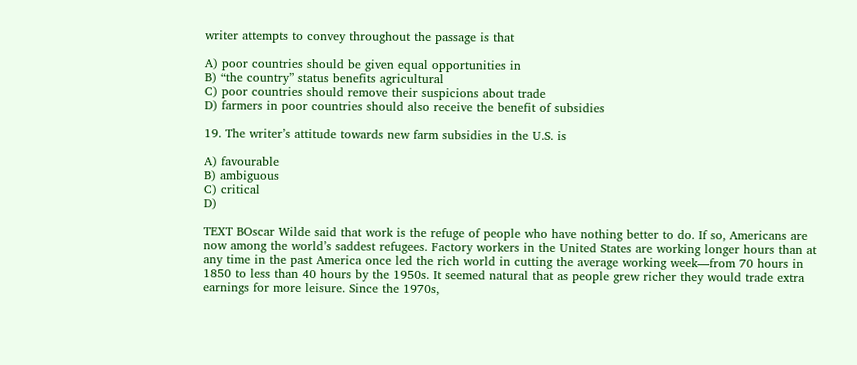writer attempts to convey throughout the passage is that

A) poor countries should be given equal opportunities in
B) “the country” status benefits agricultural
C) poor countries should remove their suspicions about trade
D) farmers in poor countries should also receive the benefit of subsidies

19. The writer’s attitude towards new farm subsidies in the U.S. is

A) favourable
B) ambiguous
C) critical
D)

TEXT BOscar Wilde said that work is the refuge of people who have nothing better to do. If so, Americans are now among the world’s saddest refugees. Factory workers in the United States are working longer hours than at any time in the past America once led the rich world in cutting the average working week—from 70 hours in 1850 to less than 40 hours by the 1950s. It seemed natural that as people grew richer they would trade extra earnings for more leisure. Since the 1970s,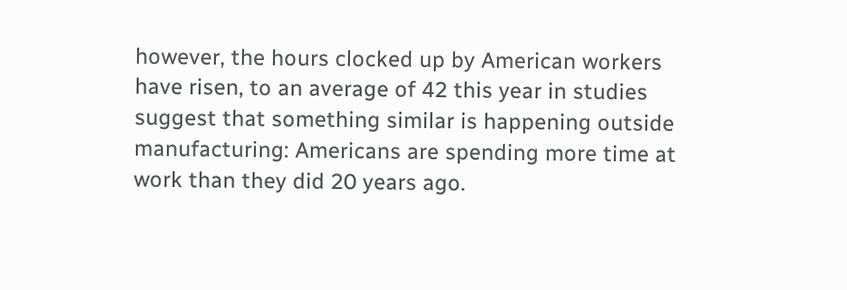however, the hours clocked up by American workers have risen, to an average of 42 this year in studies suggest that something similar is happening outside manufacturing: Americans are spending more time at work than they did 20 years ago.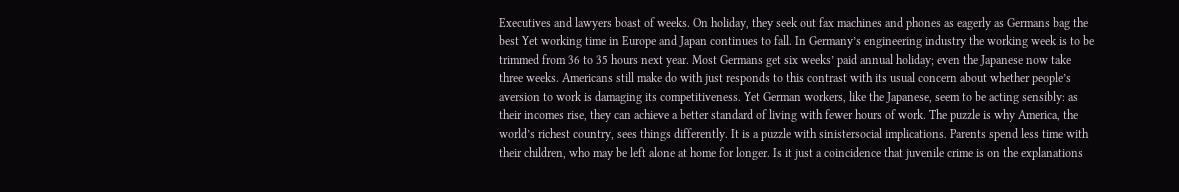Executives and lawyers boast of weeks. On holiday, they seek out fax machines and phones as eagerly as Germans bag the best Yet working time in Europe and Japan continues to fall. In Germany’s engineering industry the working week is to be trimmed from 36 to 35 hours next year. Most Germans get six weeks’ paid annual holiday; even the Japanese now take three weeks. Americans still make do with just responds to this contrast with its usual concern about whether people’s aversion to work is damaging its competitiveness. Yet German workers, like the Japanese, seem to be acting sensibly: as their incomes rise, they can achieve a better standard of living with fewer hours of work. The puzzle is why America, the world’s richest country, sees things differently. It is a puzzle with sinistersocial implications. Parents spend less time with their children, who may be left alone at home for longer. Is it just a coincidence that juvenile crime is on the explanations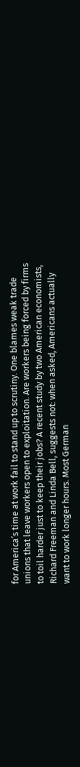for America’s time at work fail to stand up to scrutiny. One blames weak trade unions that leave workers open to exploitation. Are workers being forced by firms to toil harder just to keep their jobs? A recent study by two American economists, Richard Freeman and Linda Bell, suggests not: when asked, Americans actually want to work longer hours. Most German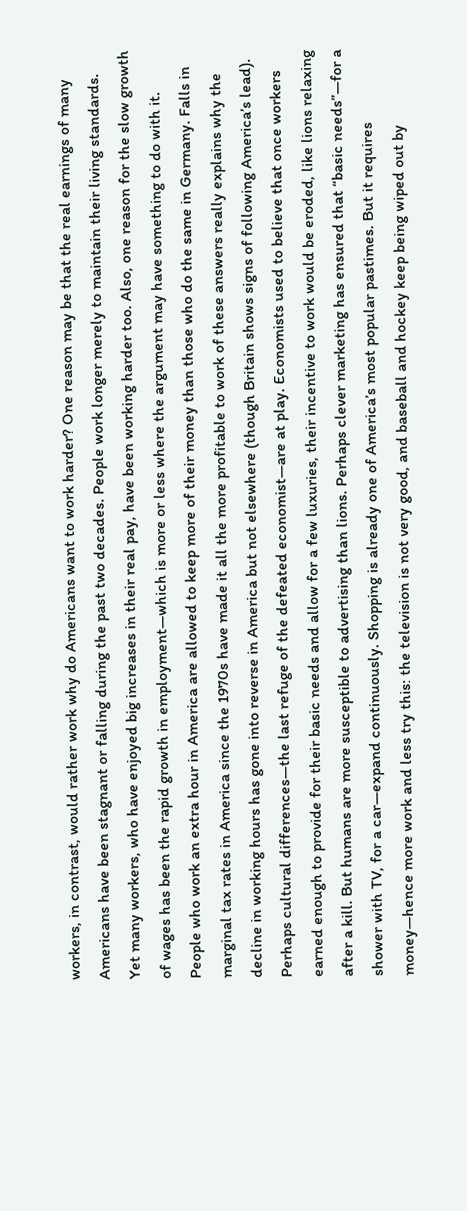workers, in contrast, would rather work why do Americans want to work harder? One reason may be that the real earnings of many Americans have been stagnant or falling during the past two decades. People work longer merely to maintain their living standards. Yet many workers, who have enjoyed big increases in their real pay, have been working harder too. Also, one reason for the slow growth of wages has been the rapid growth in employment—which is more or less where the argument may have something to do with it. People who work an extra hour in America are allowed to keep more of their money than those who do the same in Germany. Falls in marginal tax rates in America since the 1970s have made it all the more profitable to work of these answers really explains why the decline in working hours has gone into reverse in America but not elsewhere (though Britain shows signs of following America’s lead). Perhaps cultural differences—the last refuge of the defeated economist—are at play. Economists used to believe that once workers earned enough to provide for their basic needs and allow for a few luxuries, their incentive to work would be eroded, like lions relaxing after a kill. But humans are more susceptible to advertising than lions. Perhaps clever marketing has ensured that “basic needs”—for a shower with TV, for a car—expand continuously. Shopping is already one of America’s most popular pastimes. But it requires money—hence more work and less try this: the television is not very good, and baseball and hockey keep being wiped out by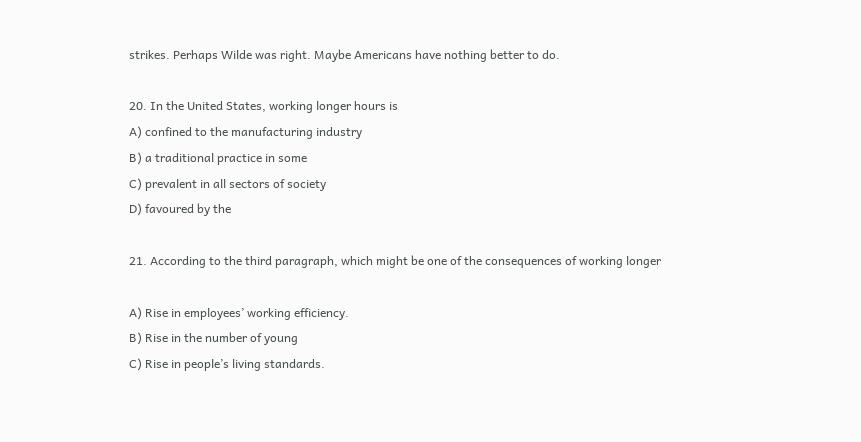strikes. Perhaps Wilde was right. Maybe Americans have nothing better to do.

20. In the United States, working longer hours is
A) confined to the manufacturing industry
B) a traditional practice in some
C) prevalent in all sectors of society
D) favoured by the

21. According to the third paragraph, which might be one of the consequences of working longer

A) Rise in employees’ working efficiency.
B) Rise in the number of young
C) Rise in people’s living standards.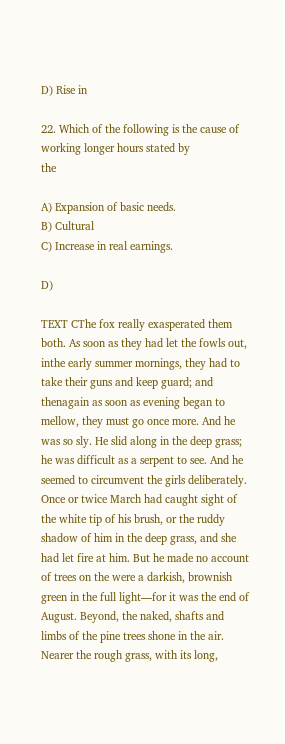D) Rise in

22. Which of the following is the cause of working longer hours stated by
the

A) Expansion of basic needs.
B) Cultural
C) Increase in real earnings.

D)

TEXT CThe fox really exasperated them both. As soon as they had let the fowls out, inthe early summer mornings, they had to take their guns and keep guard; and thenagain as soon as evening began to mellow, they must go once more. And he was so sly. He slid along in the deep grass; he was difficult as a serpent to see. And he seemed to circumvent the girls deliberately. Once or twice March had caught sight of the white tip of his brush, or the ruddy shadow of him in the deep grass, and she had let fire at him. But he made no account of trees on the were a darkish, brownish green in the full light—for it was the end of August. Beyond, the naked, shafts and limbs of the pine trees shone in the air. Nearer the rough grass, with its long,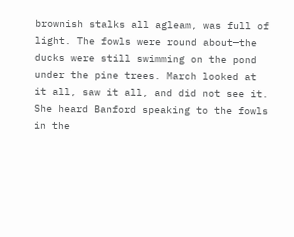brownish stalks all agleam, was full of light. The fowls were round about—the ducks were still swimming on the pond under the pine trees. March looked at it all, saw it all, and did not see it. She heard Banford speaking to the fowls in the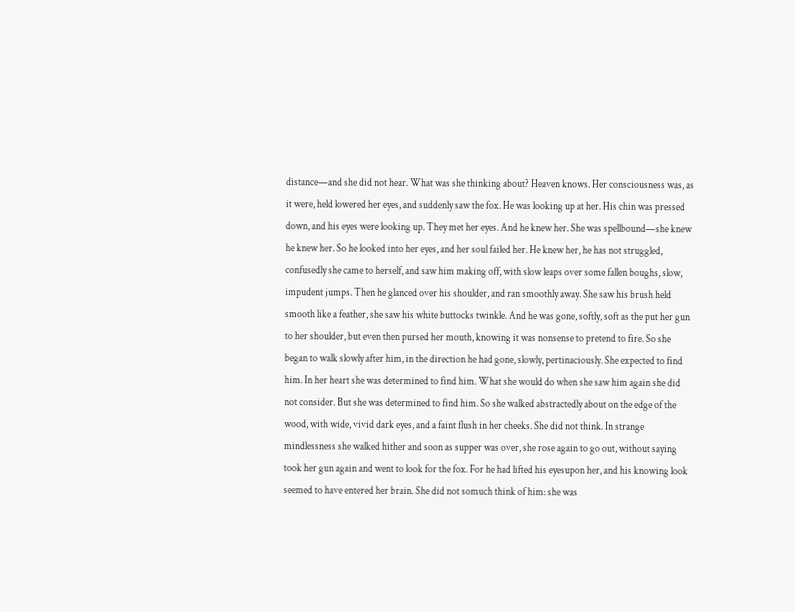distance—and she did not hear. What was she thinking about? Heaven knows. Her consciousness was, as it were, held lowered her eyes, and suddenly saw the fox. He was looking up at her. His chin was pressed down, and his eyes were looking up. They met her eyes. And he knew her. She was spellbound—she knew he knew her. So he looked into her eyes, and her soul failed her. He knew her, he has not struggled, confusedly she came to herself, and saw him making off, with slow leaps over some fallen boughs, slow, impudent jumps. Then he glanced over his shoulder, and ran smoothly away. She saw his brush held smooth like a feather, she saw his white buttocks twinkle. And he was gone, softly, soft as the put her gun to her shoulder, but even then pursed her mouth, knowing it was nonsense to pretend to fire. So she began to walk slowly after him, in the direction he had gone, slowly, pertinaciously. She expected to find him. In her heart she was determined to find him. What she would do when she saw him again she did not consider. But she was determined to find him. So she walked abstractedly about on the edge of the wood, with wide, vivid dark eyes, and a faint flush in her cheeks. She did not think. In strange mindlessness she walked hither and soon as supper was over, she rose again to go out, without saying took her gun again and went to look for the fox. For he had lifted his eyesupon her, and his knowing look seemed to have entered her brain. She did not somuch think of him: she was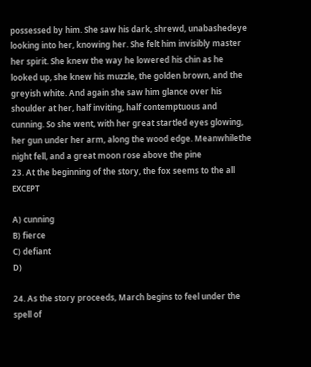possessed by him. She saw his dark, shrewd, unabashedeye looking into her, knowing her. She felt him invisibly master her spirit. She knew the way he lowered his chin as he looked up, she knew his muzzle, the golden brown, and the greyish white. And again she saw him glance over his shoulder at her, half inviting, half contemptuous and cunning. So she went, with her great startled eyes glowing, her gun under her arm, along the wood edge. Meanwhilethe night fell, and a great moon rose above the pine
23. At the beginning of the story, the fox seems to the all EXCEPT

A) cunning
B) fierce
C) defiant
D)

24. As the story proceeds, March begins to feel under the spell of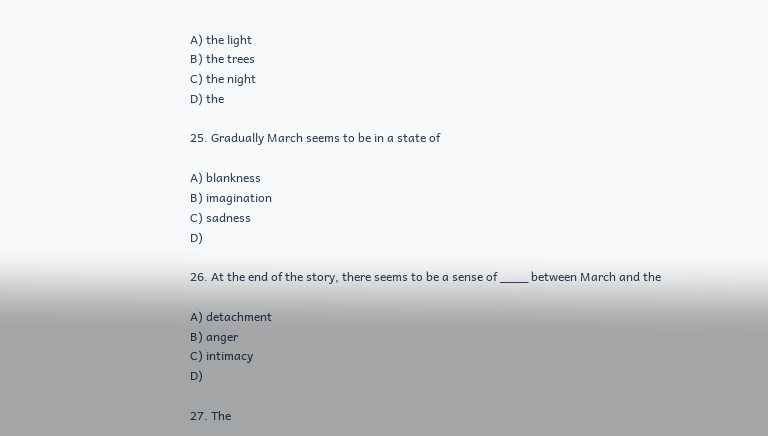A) the light
B) the trees
C) the night
D) the

25. Gradually March seems to be in a state of

A) blankness
B) imagination
C) sadness
D)

26. At the end of the story, there seems to be a sense of ____ between March and the

A) detachment
B) anger
C) intimacy
D)

27. The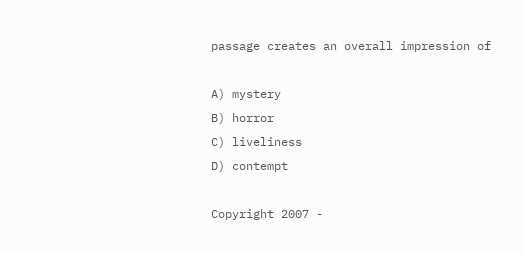passage creates an overall impression of

A) mystery
B) horror
C) liveliness
D) contempt

Copyright 2007 -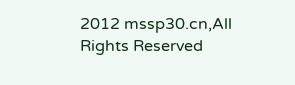2012 mssp30.cn,All Rights Reserved